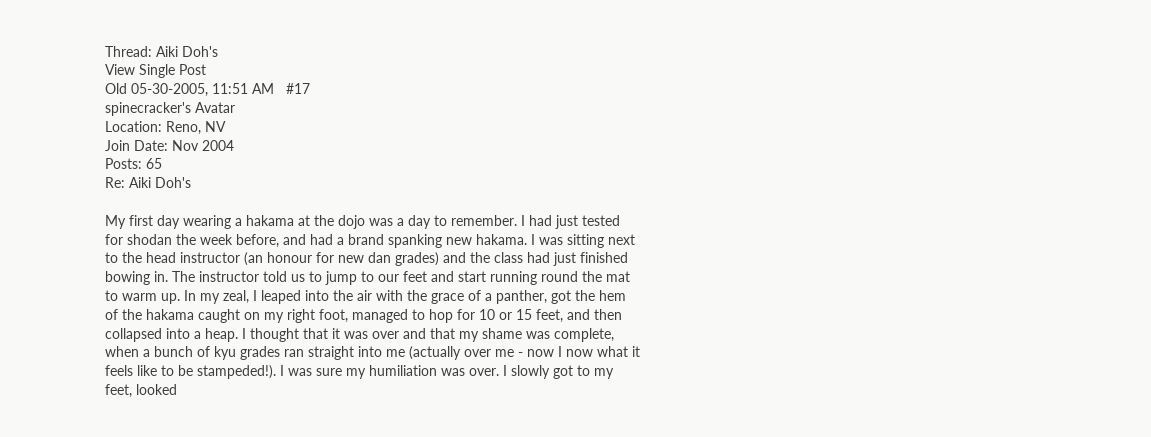Thread: Aiki Doh's
View Single Post
Old 05-30-2005, 11:51 AM   #17
spinecracker's Avatar
Location: Reno, NV
Join Date: Nov 2004
Posts: 65
Re: Aiki Doh's

My first day wearing a hakama at the dojo was a day to remember. I had just tested for shodan the week before, and had a brand spanking new hakama. I was sitting next to the head instructor (an honour for new dan grades) and the class had just finished bowing in. The instructor told us to jump to our feet and start running round the mat to warm up. In my zeal, I leaped into the air with the grace of a panther, got the hem of the hakama caught on my right foot, managed to hop for 10 or 15 feet, and then collapsed into a heap. I thought that it was over and that my shame was complete, when a bunch of kyu grades ran straight into me (actually over me - now I now what it feels like to be stampeded!). I was sure my humiliation was over. I slowly got to my feet, looked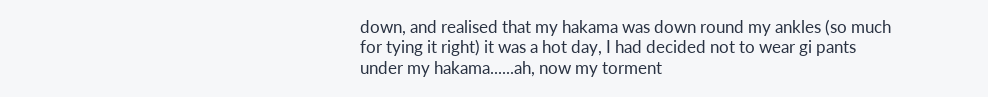down, and realised that my hakama was down round my ankles (so much for tying it right) it was a hot day, I had decided not to wear gi pants under my hakama......ah, now my torment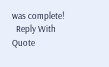was complete!
  Reply With Quote